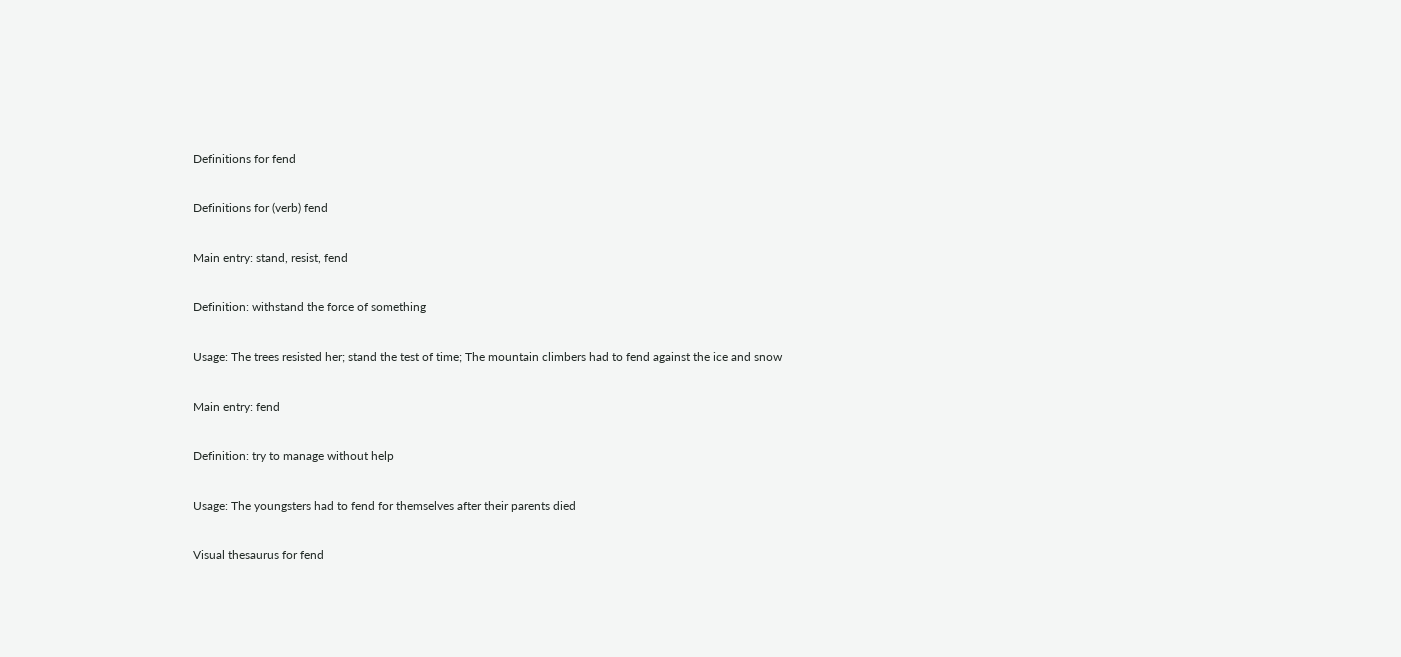Definitions for fend

Definitions for (verb) fend

Main entry: stand, resist, fend

Definition: withstand the force of something

Usage: The trees resisted her; stand the test of time; The mountain climbers had to fend against the ice and snow

Main entry: fend

Definition: try to manage without help

Usage: The youngsters had to fend for themselves after their parents died

Visual thesaurus for fend